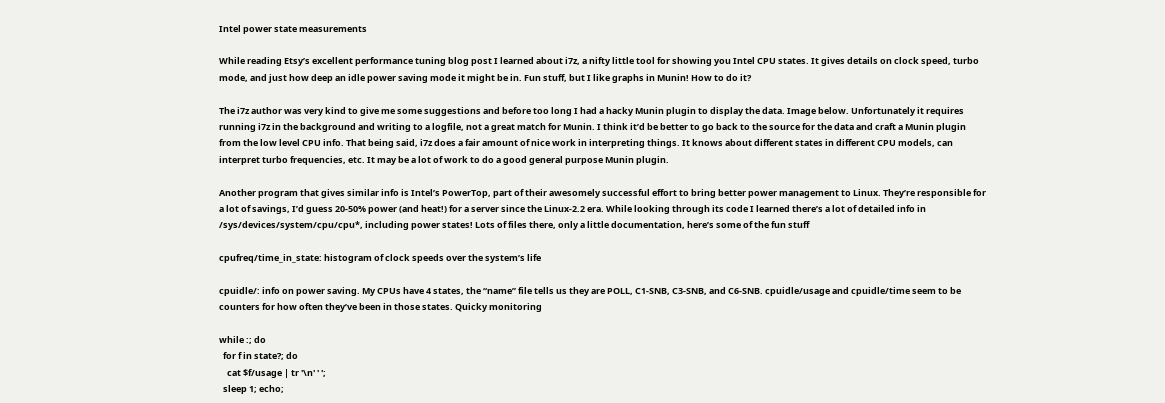Intel power state measurements

While reading Etsy’s excellent performance tuning blog post I learned about i7z, a nifty little tool for showing you Intel CPU states. It gives details on clock speed, turbo mode, and just how deep an idle power saving mode it might be in. Fun stuff, but I like graphs in Munin! How to do it?

The i7z author was very kind to give me some suggestions and before too long I had a hacky Munin plugin to display the data. Image below. Unfortunately it requires running i7z in the background and writing to a logfile, not a great match for Munin. I think it’d be better to go back to the source for the data and craft a Munin plugin from the low level CPU info. That being said, i7z does a fair amount of nice work in interpreting things. It knows about different states in different CPU models, can interpret turbo frequencies, etc. It may be a lot of work to do a good general purpose Munin plugin.

Another program that gives similar info is Intel’s PowerTop, part of their awesomely successful effort to bring better power management to Linux. They’re responsible for a lot of savings, I’d guess 20-50% power (and heat!) for a server since the Linux-2.2 era. While looking through its code I learned there’s a lot of detailed info in /sys/devices/system/cpu/cpu*, including power states! Lots of files there, only a little documentation, here’s some of the fun stuff

cpufreq/time_in_state: histogram of clock speeds over the system’s life

cpuidle/: info on power saving. My CPUs have 4 states, the “name” file tells us they are POLL, C1-SNB, C3-SNB, and C6-SNB. cpuidle/usage and cpuidle/time seem to be counters for how often they’ve been in those states. Quicky monitoring

while :; do
  for f in state?; do
    cat $f/usage | tr '\n' ' ';
  sleep 1; echo;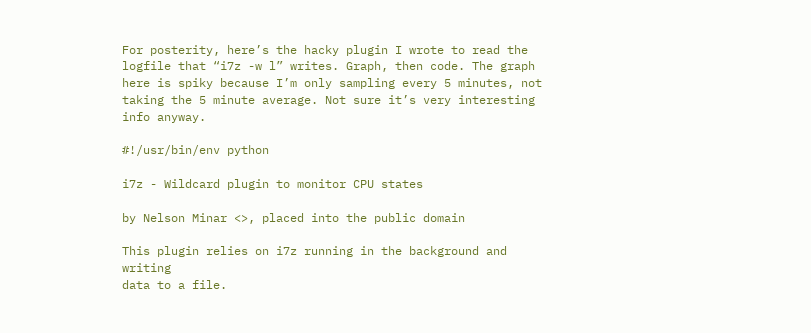For posterity, here’s the hacky plugin I wrote to read the logfile that “i7z -w l” writes. Graph, then code. The graph here is spiky because I’m only sampling every 5 minutes, not taking the 5 minute average. Not sure it’s very interesting info anyway.

#!/usr/bin/env python

i7z - Wildcard plugin to monitor CPU states

by Nelson Minar <>, placed into the public domain

This plugin relies on i7z running in the background and writing
data to a file.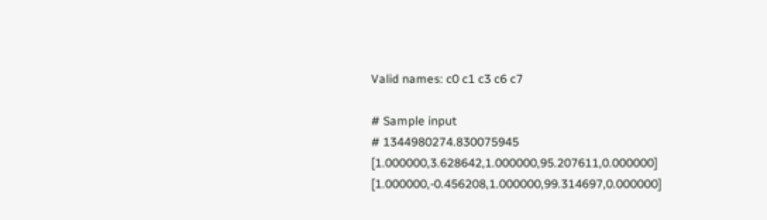Valid names: c0 c1 c3 c6 c7

# Sample input
# 1344980274.830075945 [1.000000,3.628642,1.000000,95.207611,0.000000]   [1.000000,-0.456208,1.000000,99.314697,0.000000]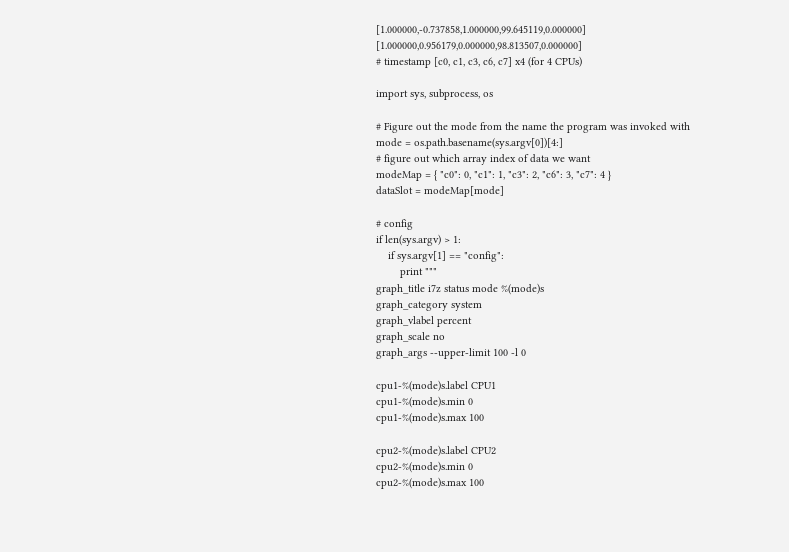[1.000000,-0.737858,1.000000,99.645119,0.000000]    [1.000000,0.956179,0.000000,98.813507,0.000000]
# timestamp [c0, c1, c3, c6, c7] x4 (for 4 CPUs)

import sys, subprocess, os

# Figure out the mode from the name the program was invoked with
mode = os.path.basename(sys.argv[0])[4:]
# figure out which array index of data we want
modeMap = { "c0": 0, "c1": 1, "c3": 2, "c6": 3, "c7": 4 }
dataSlot = modeMap[mode]

# config
if len(sys.argv) > 1:
    if sys.argv[1] == "config":
        print """
graph_title i7z status mode %(mode)s
graph_category system
graph_vlabel percent
graph_scale no
graph_args --upper-limit 100 -l 0

cpu1-%(mode)s.label CPU1
cpu1-%(mode)s.min 0
cpu1-%(mode)s.max 100

cpu2-%(mode)s.label CPU2
cpu2-%(mode)s.min 0
cpu2-%(mode)s.max 100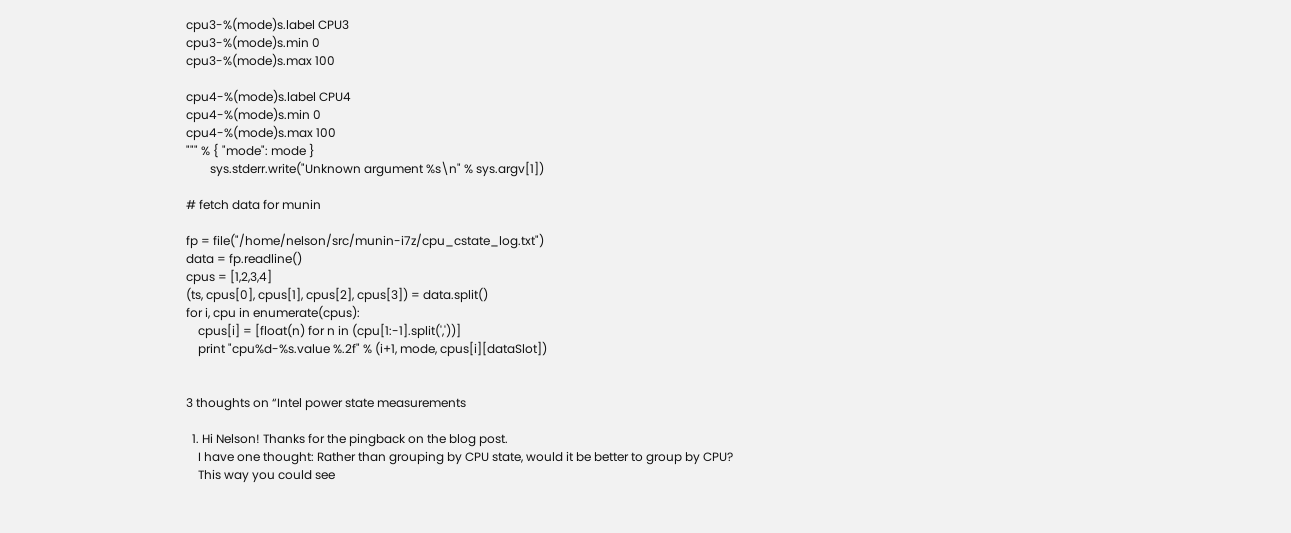cpu3-%(mode)s.label CPU3
cpu3-%(mode)s.min 0
cpu3-%(mode)s.max 100

cpu4-%(mode)s.label CPU4
cpu4-%(mode)s.min 0
cpu4-%(mode)s.max 100
""" % { "mode": mode }
        sys.stderr.write("Unknown argument %s\n" % sys.argv[1])

# fetch data for munin

fp = file("/home/nelson/src/munin-i7z/cpu_cstate_log.txt")
data = fp.readline()
cpus = [1,2,3,4]
(ts, cpus[0], cpus[1], cpus[2], cpus[3]) = data.split()
for i, cpu in enumerate(cpus):
    cpus[i] = [float(n) for n in (cpu[1:-1].split(','))]
    print "cpu%d-%s.value %.2f" % (i+1, mode, cpus[i][dataSlot])


3 thoughts on “Intel power state measurements

  1. Hi Nelson! Thanks for the pingback on the blog post.
    I have one thought: Rather than grouping by CPU state, would it be better to group by CPU?
    This way you could see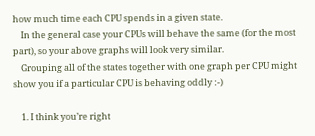how much time each CPU spends in a given state.
    In the general case your CPUs will behave the same (for the most part), so your above graphs will look very similar.
    Grouping all of the states together with one graph per CPU might show you if a particular CPU is behaving oddly :-)

    1. I think you’re right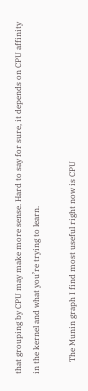that grouping by CPU may make more sense. Hard to say for sure, it depends on CPU affinity in the kernel and what you’re trying to learn.

      The Munin graph I find most useful right now is CPU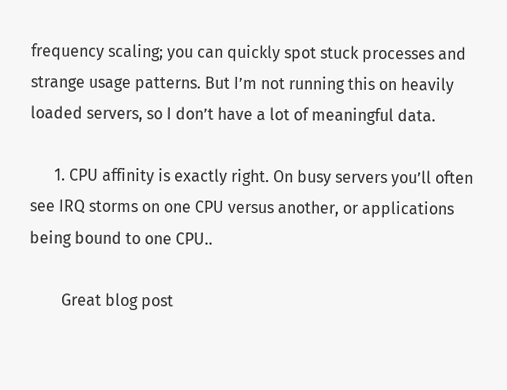frequency scaling; you can quickly spot stuck processes and strange usage patterns. But I’m not running this on heavily loaded servers, so I don’t have a lot of meaningful data.

      1. CPU affinity is exactly right. On busy servers you’ll often see IRQ storms on one CPU versus another, or applications being bound to one CPU..

        Great blog post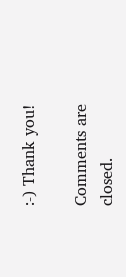:-) Thank you!

Comments are closed.